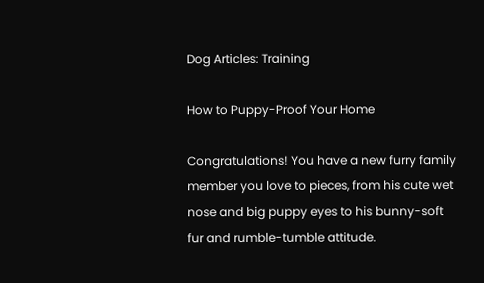Dog Articles: Training

How to Puppy-Proof Your Home

Congratulations! You have a new furry family member you love to pieces, from his cute wet nose and big puppy eyes to his bunny-soft fur and rumble-tumble attitude.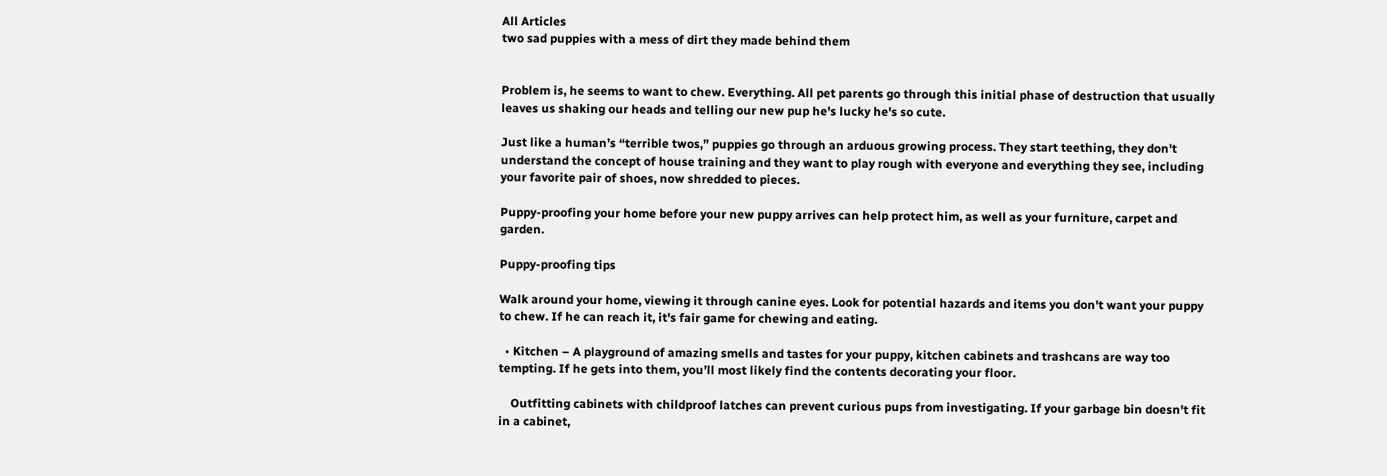All Articles
two sad puppies with a mess of dirt they made behind them


Problem is, he seems to want to chew. Everything. All pet parents go through this initial phase of destruction that usually leaves us shaking our heads and telling our new pup he's lucky he's so cute.

Just like a human’s “terrible twos,” puppies go through an arduous growing process. They start teething, they don't understand the concept of house training and they want to play rough with everyone and everything they see, including your favorite pair of shoes, now shredded to pieces.

Puppy-proofing your home before your new puppy arrives can help protect him, as well as your furniture, carpet and garden.

Puppy-proofing tips

Walk around your home, viewing it through canine eyes. Look for potential hazards and items you don't want your puppy to chew. If he can reach it, it's fair game for chewing and eating.

  • Kitchen – A playground of amazing smells and tastes for your puppy, kitchen cabinets and trashcans are way too tempting. If he gets into them, you’ll most likely find the contents decorating your floor.

    Outfitting cabinets with childproof latches can prevent curious pups from investigating. If your garbage bin doesn't fit in a cabinet,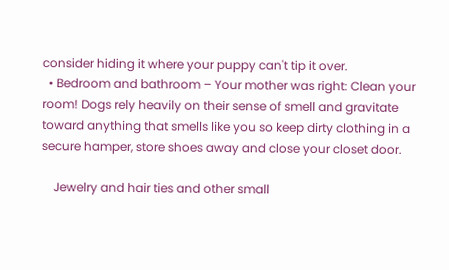consider hiding it where your puppy can't tip it over.
  • Bedroom and bathroom – Your mother was right: Clean your room! Dogs rely heavily on their sense of smell and gravitate toward anything that smells like you so keep dirty clothing in a secure hamper, store shoes away and close your closet door.

    Jewelry and hair ties and other small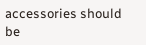accessories should be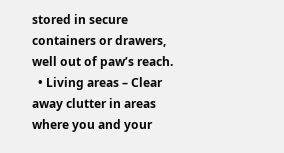stored in secure containers or drawers, well out of paw’s reach.
  • Living areas – Clear away clutter in areas where you and your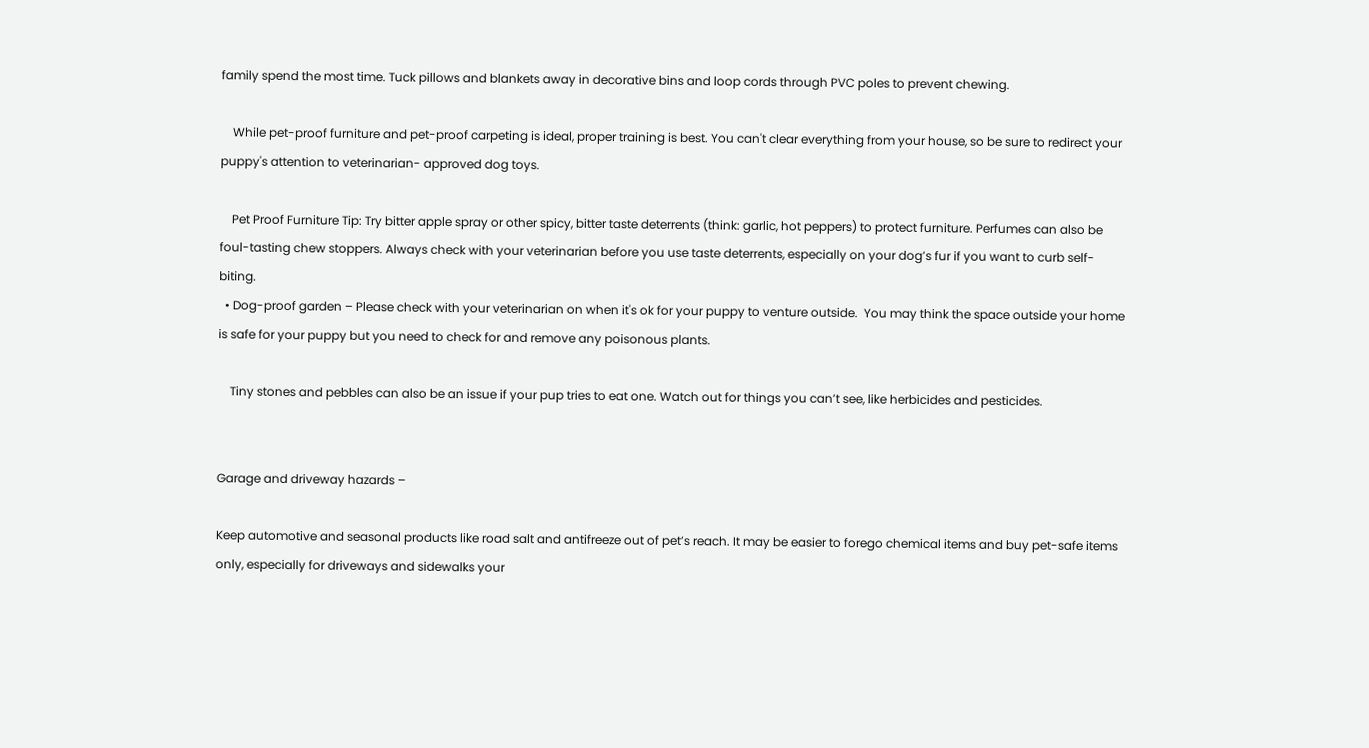family spend the most time. Tuck pillows and blankets away in decorative bins and loop cords through PVC poles to prevent chewing.

    While pet-proof furniture and pet-proof carpeting is ideal, proper training is best. You can't clear everything from your house, so be sure to redirect your puppy's attention to veterinarian- approved dog toys.

    Pet Proof Furniture Tip: Try bitter apple spray or other spicy, bitter taste deterrents (think: garlic, hot peppers) to protect furniture. Perfumes can also be foul-tasting chew stoppers. Always check with your veterinarian before you use taste deterrents, especially on your dog’s fur if you want to curb self-biting.
  • Dog-proof garden – Please check with your veterinarian on when it's ok for your puppy to venture outside.  You may think the space outside your home is safe for your puppy but you need to check for and remove any poisonous plants.

    Tiny stones and pebbles can also be an issue if your pup tries to eat one. Watch out for things you can’t see, like herbicides and pesticides.


Garage and driveway hazards –

Keep automotive and seasonal products like road salt and antifreeze out of pet’s reach. It may be easier to forego chemical items and buy pet-safe items only, especially for driveways and sidewalks your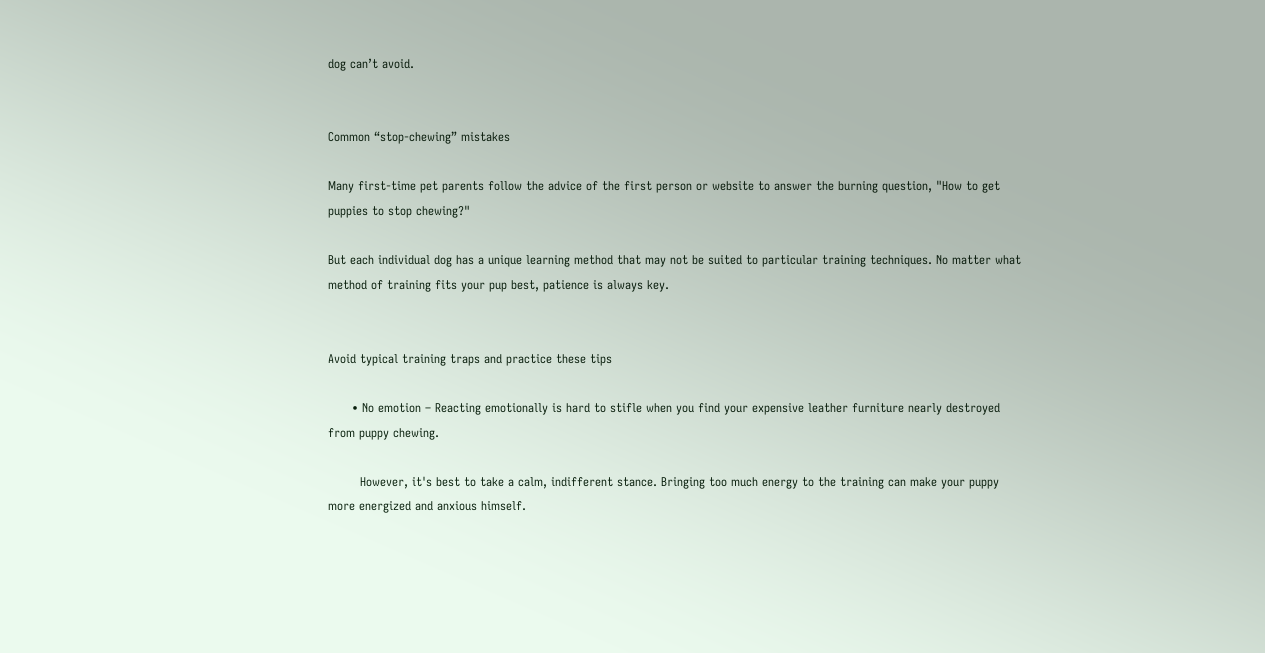dog can’t avoid.


Common “stop-chewing” mistakes

Many first-time pet parents follow the advice of the first person or website to answer the burning question, "How to get puppies to stop chewing?"

But each individual dog has a unique learning method that may not be suited to particular training techniques. No matter what method of training fits your pup best, patience is always key.


Avoid typical training traps and practice these tips

      • No emotion – Reacting emotionally is hard to stifle when you find your expensive leather furniture nearly destroyed from puppy chewing.

        However, it's best to take a calm, indifferent stance. Bringing too much energy to the training can make your puppy more energized and anxious himself.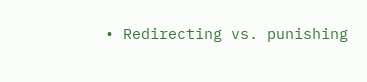• Redirecting vs. punishing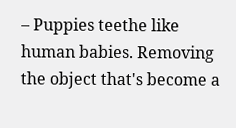– Puppies teethe like human babies. Removing the object that's become a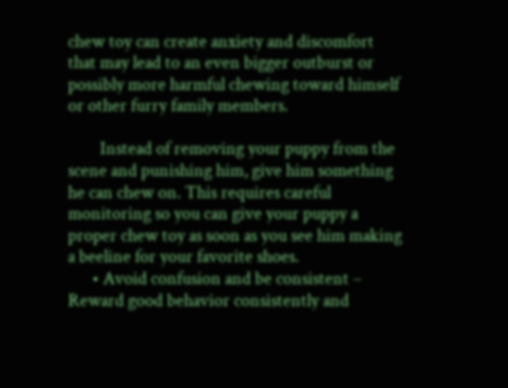chew toy can create anxiety and discomfort that may lead to an even bigger outburst or possibly more harmful chewing toward himself or other furry family members.

        Instead of removing your puppy from the scene and punishing him, give him something he can chew on. This requires careful monitoring so you can give your puppy a proper chew toy as soon as you see him making a beeline for your favorite shoes.
      • Avoid confusion and be consistent – Reward good behavior consistently and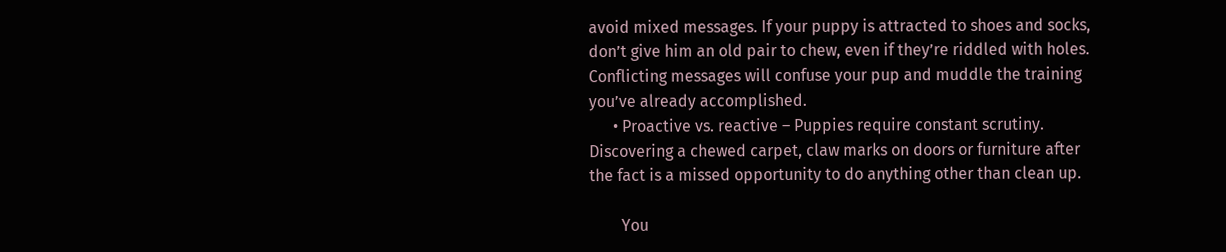avoid mixed messages. If your puppy is attracted to shoes and socks, don’t give him an old pair to chew, even if they’re riddled with holes. Conflicting messages will confuse your pup and muddle the training you’ve already accomplished.
      • Proactive vs. reactive – Puppies require constant scrutiny. Discovering a chewed carpet, claw marks on doors or furniture after the fact is a missed opportunity to do anything other than clean up.

        You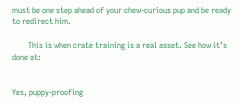must be one step ahead of your chew-curious pup and be ready to redirect him.

        This is when crate training is a real asset. See how it’s done at:


Yes, puppy-proofing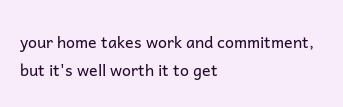your home takes work and commitment, but it's well worth it to get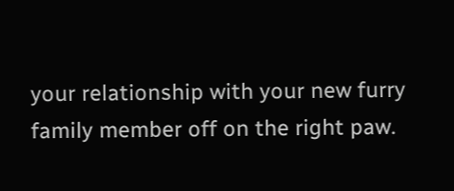your relationship with your new furry family member off on the right paw.